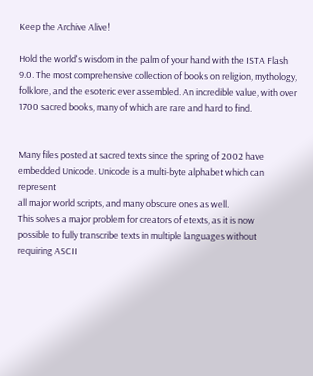Keep the Archive Alive!

Hold the world's wisdom in the palm of your hand with the ISTA Flash 9.0. The most comprehensive collection of books on religion, mythology, folklore, and the esoteric ever assembled. An incredible value, with over 1700 sacred books, many of which are rare and hard to find.


Many files posted at sacred texts since the spring of 2002 have
embedded Unicode. Unicode is a multi-byte alphabet which can represent
all major world scripts, and many obscure ones as well.
This solves a major problem for creators of etexts, as it is now
possible to fully transcribe texts in multiple languages without
requiring ASCII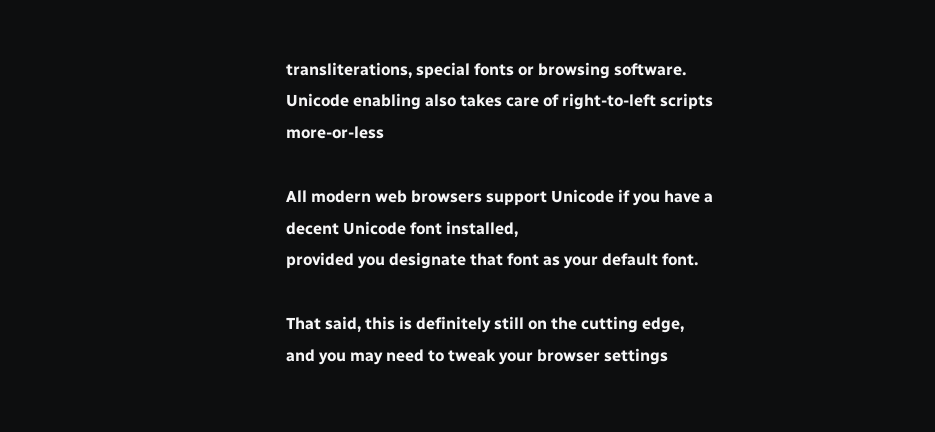transliterations, special fonts or browsing software.
Unicode enabling also takes care of right-to-left scripts more-or-less

All modern web browsers support Unicode if you have a
decent Unicode font installed,
provided you designate that font as your default font.

That said, this is definitely still on the cutting edge,
and you may need to tweak your browser settings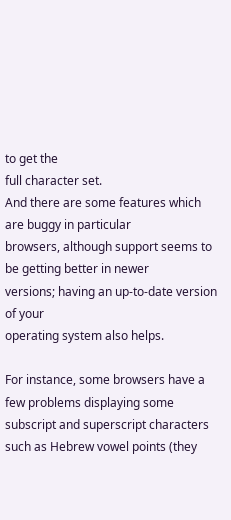to get the
full character set.
And there are some features which are buggy in particular
browsers, although support seems to be getting better in newer
versions; having an up-to-date version of your
operating system also helps.

For instance, some browsers have a few problems displaying some
subscript and superscript characters
such as Hebrew vowel points (they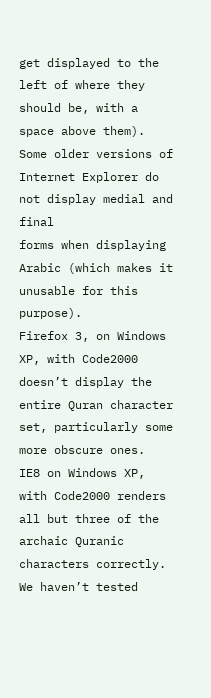get displayed to the left of where they
should be, with a space above them).
Some older versions of Internet Explorer do not display medial and final
forms when displaying Arabic (which makes it unusable for this purpose).
Firefox 3, on Windows XP, with Code2000 doesn’t display the
entire Quran character set, particularly some more obscure ones.
IE8 on Windows XP, with Code2000 renders all but three of the
archaic Quranic characters correctly.
We haven’t tested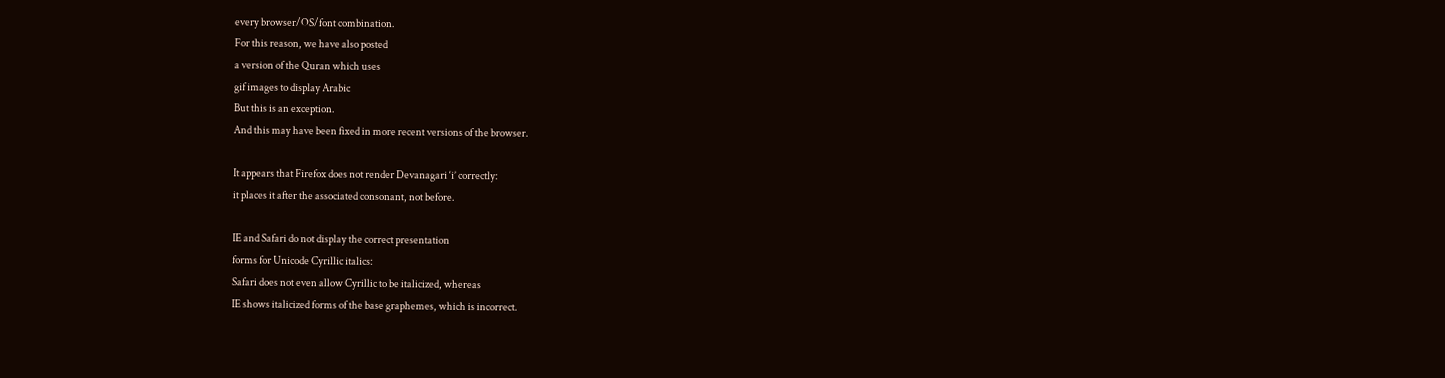every browser/OS/font combination.
For this reason, we have also posted
a version of the Quran which uses
gif images to display Arabic
But this is an exception.
And this may have been fixed in more recent versions of the browser.

It appears that Firefox does not render Devanagari ‘i’ correctly:
it places it after the associated consonant, not before.

IE and Safari do not display the correct presentation
forms for Unicode Cyrillic italics:
Safari does not even allow Cyrillic to be italicized, whereas
IE shows italicized forms of the base graphemes, which is incorrect.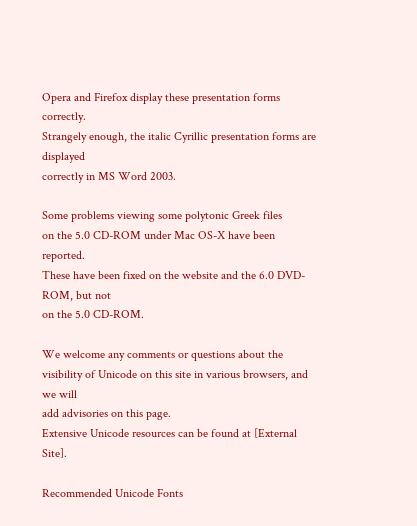Opera and Firefox display these presentation forms correctly.
Strangely enough, the italic Cyrillic presentation forms are displayed
correctly in MS Word 2003.

Some problems viewing some polytonic Greek files
on the 5.0 CD-ROM under Mac OS-X have been reported.
These have been fixed on the website and the 6.0 DVD-ROM, but not
on the 5.0 CD-ROM.

We welcome any comments or questions about the
visibility of Unicode on this site in various browsers, and we will
add advisories on this page.
Extensive Unicode resources can be found at [External Site].

Recommended Unicode Fonts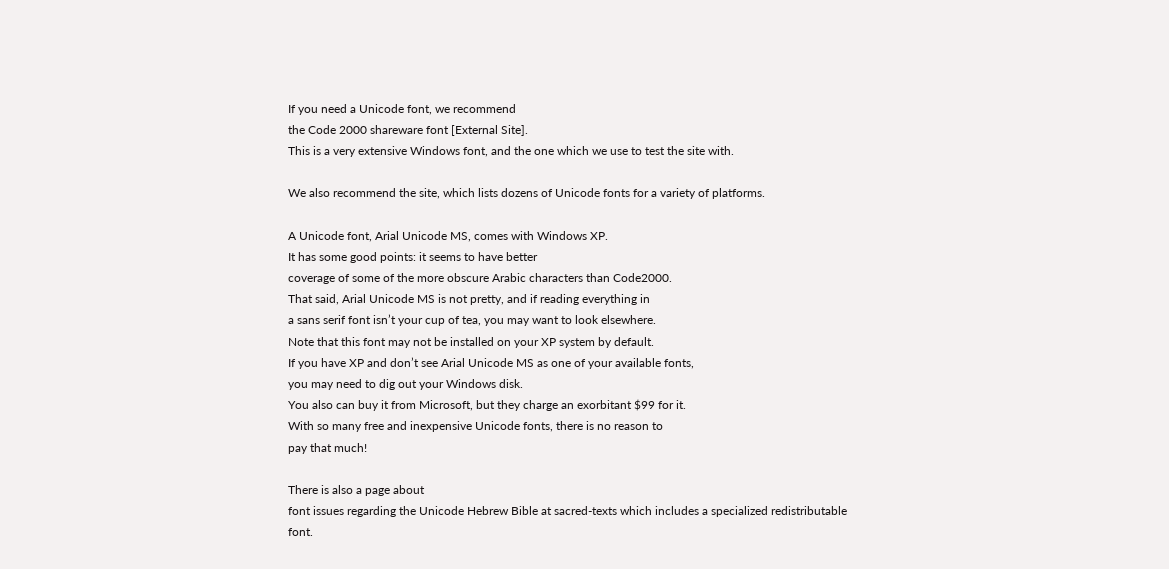If you need a Unicode font, we recommend
the Code 2000 shareware font [External Site].
This is a very extensive Windows font, and the one which we use to test the site with.

We also recommend the site, which lists dozens of Unicode fonts for a variety of platforms.

A Unicode font, Arial Unicode MS, comes with Windows XP.
It has some good points: it seems to have better
coverage of some of the more obscure Arabic characters than Code2000.
That said, Arial Unicode MS is not pretty, and if reading everything in
a sans serif font isn’t your cup of tea, you may want to look elsewhere.
Note that this font may not be installed on your XP system by default.
If you have XP and don’t see Arial Unicode MS as one of your available fonts,
you may need to dig out your Windows disk.
You also can buy it from Microsoft, but they charge an exorbitant $99 for it.
With so many free and inexpensive Unicode fonts, there is no reason to
pay that much!

There is also a page about
font issues regarding the Unicode Hebrew Bible at sacred-texts which includes a specialized redistributable font.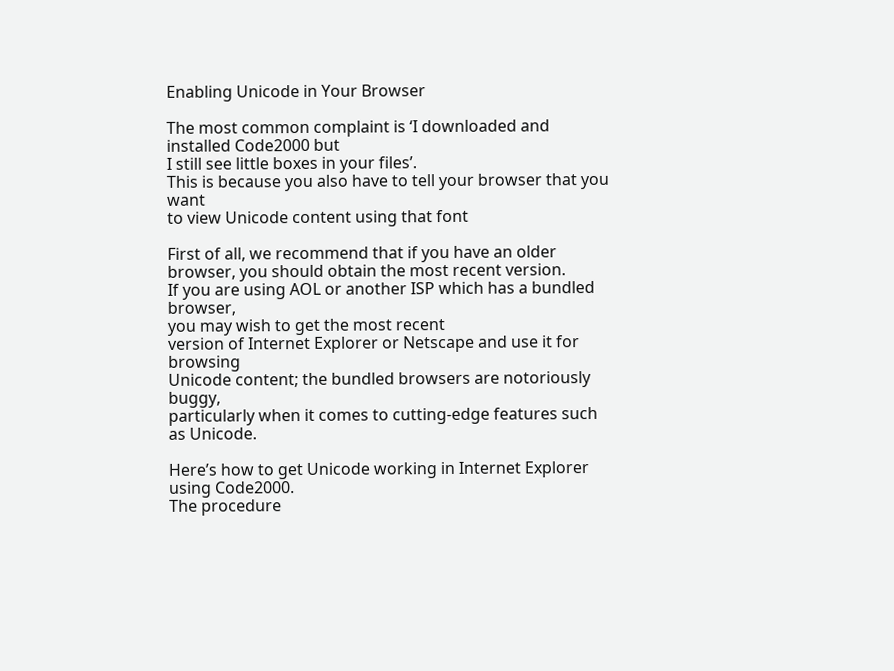Enabling Unicode in Your Browser

The most common complaint is ‘I downloaded and installed Code2000 but
I still see little boxes in your files’.
This is because you also have to tell your browser that you want
to view Unicode content using that font

First of all, we recommend that if you have an older
browser, you should obtain the most recent version.
If you are using AOL or another ISP which has a bundled browser,
you may wish to get the most recent
version of Internet Explorer or Netscape and use it for browsing
Unicode content; the bundled browsers are notoriously buggy,
particularly when it comes to cutting-edge features such as Unicode.

Here’s how to get Unicode working in Internet Explorer using Code2000.
The procedure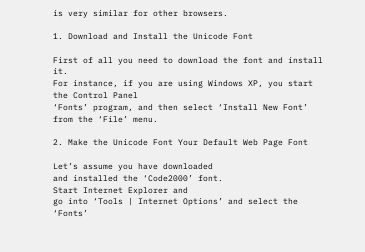is very similar for other browsers.

1. Download and Install the Unicode Font

First of all you need to download the font and install it.
For instance, if you are using Windows XP, you start the Control Panel
‘Fonts’ program, and then select ‘Install New Font’ from the ‘File’ menu.

2. Make the Unicode Font Your Default Web Page Font

Let’s assume you have downloaded
and installed the ‘Code2000’ font.
Start Internet Explorer and
go into ‘Tools | Internet Options’ and select the ‘Fonts’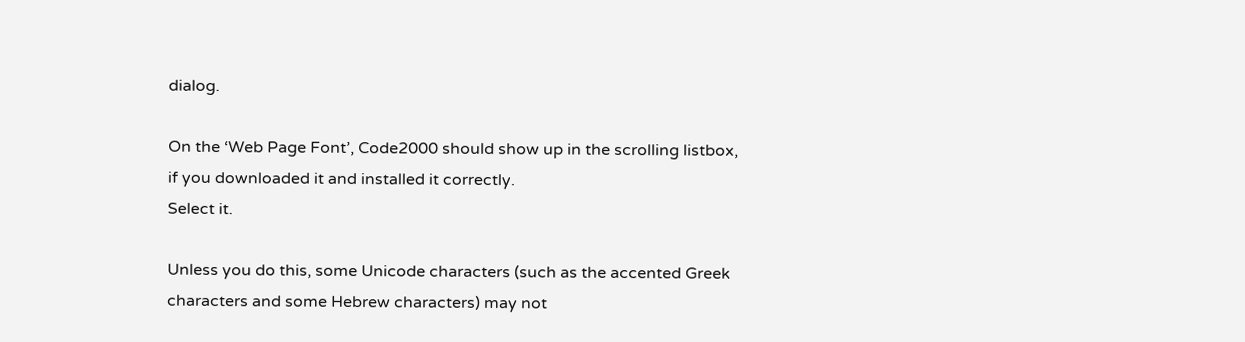dialog.

On the ‘Web Page Font’, Code2000 should show up in the scrolling listbox,
if you downloaded it and installed it correctly.
Select it.

Unless you do this, some Unicode characters (such as the accented Greek
characters and some Hebrew characters) may not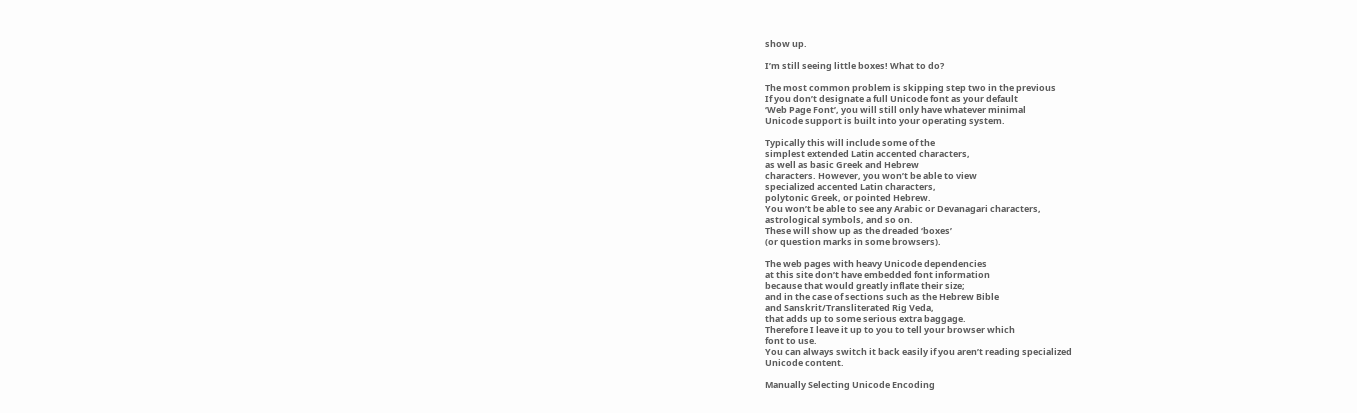show up.

I’m still seeing little boxes! What to do?

The most common problem is skipping step two in the previous
If you don’t designate a full Unicode font as your default
‘Web Page Font’, you will still only have whatever minimal
Unicode support is built into your operating system.

Typically this will include some of the
simplest extended Latin accented characters,
as well as basic Greek and Hebrew
characters. However, you won’t be able to view
specialized accented Latin characters,
polytonic Greek, or pointed Hebrew.
You won’t be able to see any Arabic or Devanagari characters,
astrological symbols, and so on.
These will show up as the dreaded ‘boxes’
(or question marks in some browsers).

The web pages with heavy Unicode dependencies
at this site don’t have embedded font information
because that would greatly inflate their size;
and in the case of sections such as the Hebrew Bible
and Sanskrit/Transliterated Rig Veda,
that adds up to some serious extra baggage.
Therefore I leave it up to you to tell your browser which
font to use.
You can always switch it back easily if you aren’t reading specialized
Unicode content.

Manually Selecting Unicode Encoding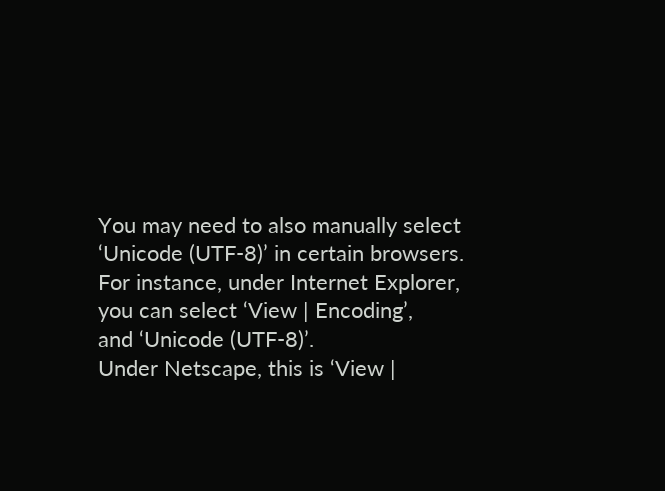You may need to also manually select ‘Unicode (UTF-8)’ in certain browsers.
For instance, under Internet Explorer, you can select ‘View | Encoding’,
and ‘Unicode (UTF-8)’.
Under Netscape, this is ‘View |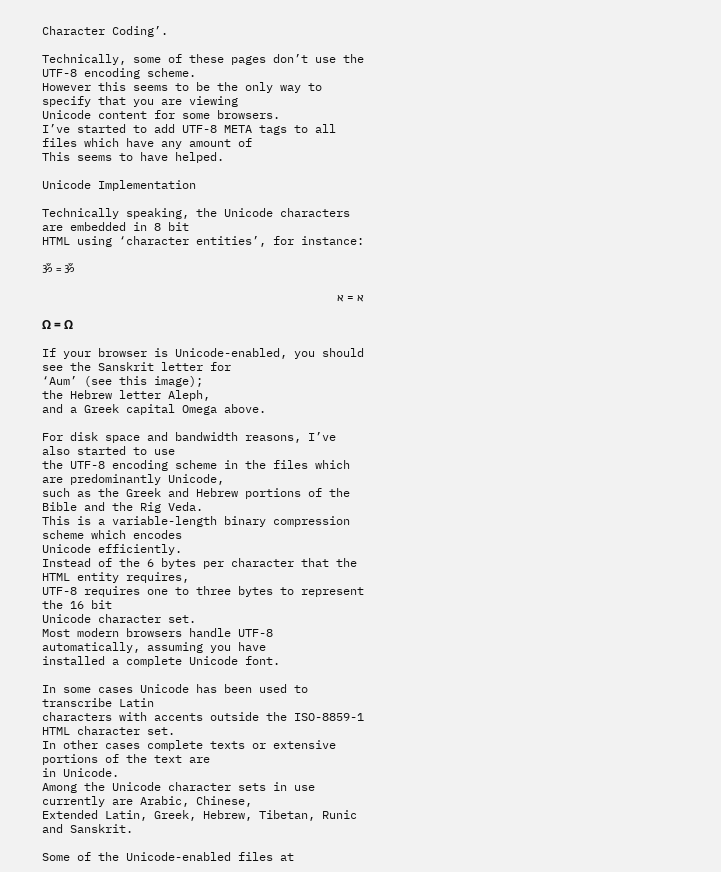Character Coding’.

Technically, some of these pages don’t use the UTF-8 encoding scheme.
However this seems to be the only way to specify that you are viewing
Unicode content for some browsers.
I’ve started to add UTF-8 META tags to all files which have any amount of
This seems to have helped.

Unicode Implementation

Technically speaking, the Unicode characters are embedded in 8 bit
HTML using ‘character entities’, for instance:

ॐ = ॐ

א = א

Ω = Ω

If your browser is Unicode-enabled, you should see the Sanskrit letter for
‘Aum’ (see this image);
the Hebrew letter Aleph,
and a Greek capital Omega above.

For disk space and bandwidth reasons, I’ve also started to use
the UTF-8 encoding scheme in the files which are predominantly Unicode,
such as the Greek and Hebrew portions of the Bible and the Rig Veda.
This is a variable-length binary compression scheme which encodes
Unicode efficiently.
Instead of the 6 bytes per character that the HTML entity requires,
UTF-8 requires one to three bytes to represent the 16 bit
Unicode character set.
Most modern browsers handle UTF-8 automatically, assuming you have
installed a complete Unicode font.

In some cases Unicode has been used to transcribe Latin
characters with accents outside the ISO-8859-1 HTML character set.
In other cases complete texts or extensive portions of the text are
in Unicode.
Among the Unicode character sets in use currently are Arabic, Chinese,
Extended Latin, Greek, Hebrew, Tibetan, Runic and Sanskrit.

Some of the Unicode-enabled files at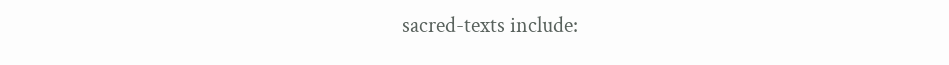sacred-texts include: